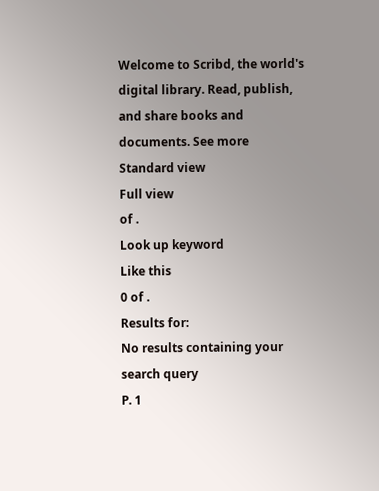Welcome to Scribd, the world's digital library. Read, publish, and share books and documents. See more
Standard view
Full view
of .
Look up keyword
Like this
0 of .
Results for:
No results containing your search query
P. 1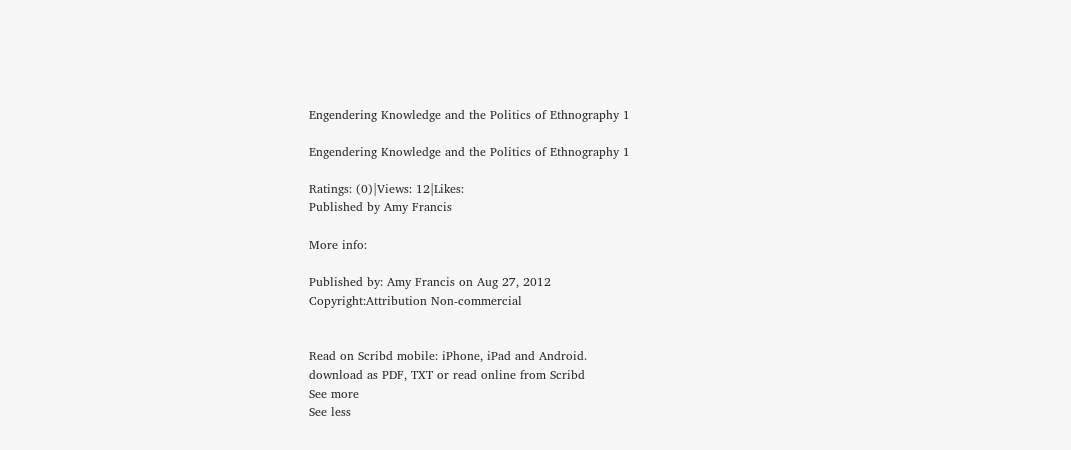Engendering Knowledge and the Politics of Ethnography 1

Engendering Knowledge and the Politics of Ethnography 1

Ratings: (0)|Views: 12|Likes:
Published by Amy Francis

More info:

Published by: Amy Francis on Aug 27, 2012
Copyright:Attribution Non-commercial


Read on Scribd mobile: iPhone, iPad and Android.
download as PDF, TXT or read online from Scribd
See more
See less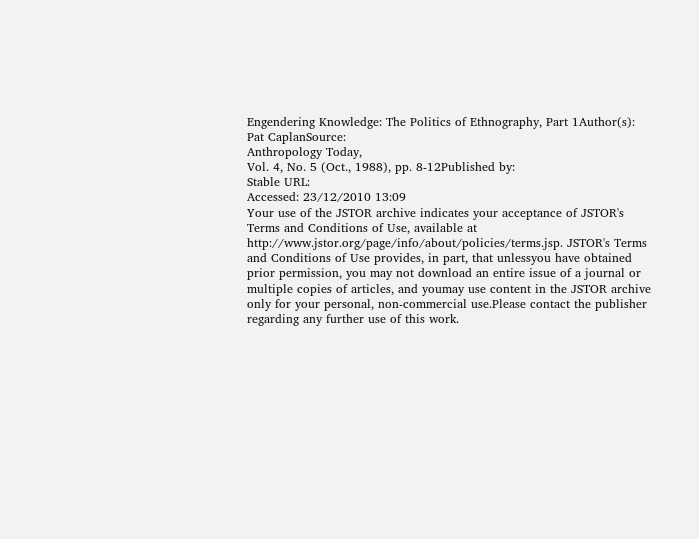Engendering Knowledge: The Politics of Ethnography, Part 1Author(s): Pat CaplanSource:
Anthropology Today,
Vol. 4, No. 5 (Oct., 1988), pp. 8-12Published by:
Stable URL:
Accessed: 23/12/2010 13:09
Your use of the JSTOR archive indicates your acceptance of JSTOR's Terms and Conditions of Use, available at
http://www.jstor.org/page/info/about/policies/terms.jsp. JSTOR's Terms and Conditions of Use provides, in part, that unlessyou have obtained prior permission, you may not download an entire issue of a journal or multiple copies of articles, and youmay use content in the JSTOR archive only for your personal, non-commercial use.Please contact the publisher regarding any further use of this work.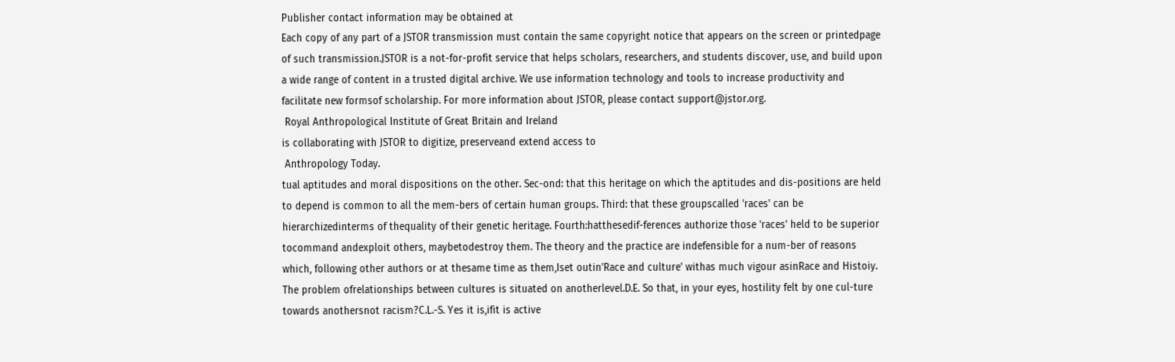Publisher contact information may be obtained at
Each copy of any part of a JSTOR transmission must contain the same copyright notice that appears on the screen or printedpage of such transmission.JSTOR is a not-for-profit service that helps scholars, researchers, and students discover, use, and build upon a wide range of content in a trusted digital archive. We use information technology and tools to increase productivity and facilitate new formsof scholarship. For more information about JSTOR, please contact support@jstor.org.
 Royal Anthropological Institute of Great Britain and Ireland
is collaborating with JSTOR to digitize, preserveand extend access to
 Anthropology Today.
tual aptitudes and moral dispositions on the other. Sec-ond: that this heritage on which the aptitudes and dis-positions are held to depend is common to all the mem-bers of certain human groups. Third: that these groupscalled 'races' can be hierarchizedinterms of thequality of their genetic heritage. Fourth:hatthesedif-ferences authorize those 'races' held to be superior tocommand andexploit others, maybetodestroy them. The theory and the practice are indefensible for a num-ber of reasons which, following other authors or at thesame time as them,Iset outin'Race and culture' withas much vigour asinRace and Histoiy. The problem ofrelationships between cultures is situated on anotherlevel.D.E. So that, in your eyes, hostility felt by one cul-ture towards anothersnot racism?C.L.-S. Yes it is,ifit is active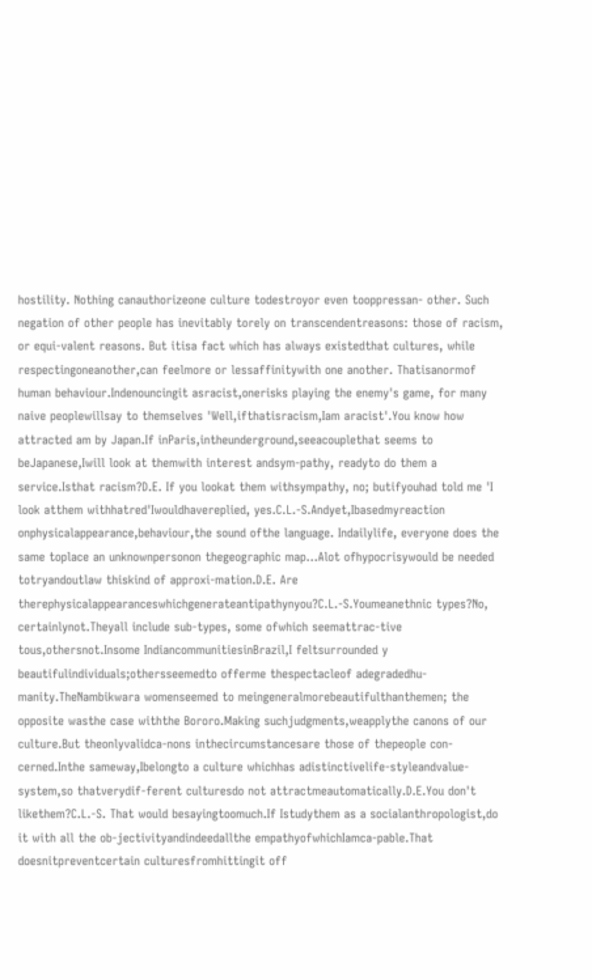hostility. Nothing canauthorizeone culture todestroyor even tooppressan- other. Such negation of other people has inevitably torely on transcendentreasons: those of racism, or equi-valent reasons. But itisa fact which has always existedthat cultures, while respectingoneanother,can feelmore or lessaffinitywith one another. Thatisanormof human behaviour.Indenouncingit asracist,onerisks playing the enemy's game, for many naive peoplewillsay to themselves 'Well,ifthatisracism,Iam aracist'.You know how attracted am by Japan.If inParis,intheunderground,seeacouplethat seems to beJapanese,Iwill look at themwith interest andsym-pathy, readyto do them a service.Isthat racism?D.E. If you lookat them withsympathy, no; butifyouhad told me 'I look atthem withhatred'Iwouldhavereplied, yes.C.L.-S.Andyet,Ibasedmyreaction onphysicalappearance,behaviour,the sound ofthe language. Indailylife, everyone does the same toplace an unknownpersonon thegeographic map...Alot ofhypocrisywould be needed totryandoutlaw thiskind of approxi-mation.D.E. Are therephysicalappearanceswhichgenerateantipathynyou?C.L.-S.Youmeanethnic types?No, certainlynot.Theyall include sub-types, some ofwhich seemattrac-tive tous,othersnot.Insome IndiancommunitiesinBrazil,I feltsurrounded y beautifulindividuals;othersseemedto offerme thespectacleof adegradedhu-manity.TheNambikwara womenseemed to meingeneralmorebeautifulthanthemen; the opposite wasthe case withthe Bororo.Making suchjudgments,weapplythe canons of our culture.But theonlyvalidca-nons inthecircumstancesare those of thepeople con-cerned.Inthe sameway,Ibelongto a culture whichhas adistinctivelife-styleandvalue-system,so thatverydif-ferent culturesdo not attractmeautomatically.D.E.You don't likethem?C.L.-S. That would besayingtoomuch.If Istudythem as a socialanthropologist,do it with all the ob-jectivityandindeedallthe empathyofwhichIamca-pable.That doesnitpreventcertain culturesfromhittingit off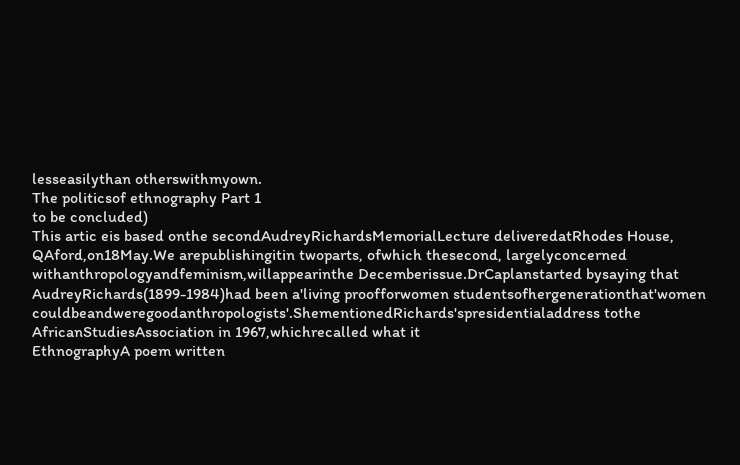lesseasilythan otherswithmyown.
The politicsof ethnography Part 1
to be concluded)
This artic eis based onthe secondAudreyRichardsMemorialLecture deliveredatRhodes House, QAford,on18May.We arepublishingitin twoparts, ofwhich thesecond, largelyconcerned withanthropologyandfeminism,willappearinthe Decemberissue.DrCaplanstarted bysaying that AudreyRichards(1899-1984)had been a'living proofforwomen studentsofhergenerationthat'women couldbeandweregoodanthropologists'.ShementionedRichards'spresidentialaddress tothe AfricanStudiesAssociation in 1967,whichrecalled what it
EthnographyA poem written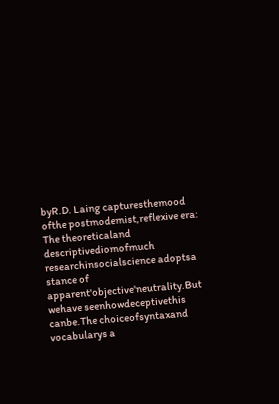byR.D. Laing capturesthemood ofthe postmodemist,reflexive era:
The theoreticaland descriptivediomofmuch researchinsocialscience adoptsa stance of apparent'objective'neutrality.But wehave seenhowdeceptivethis canbe.The choiceofsyntaxand vocabularys a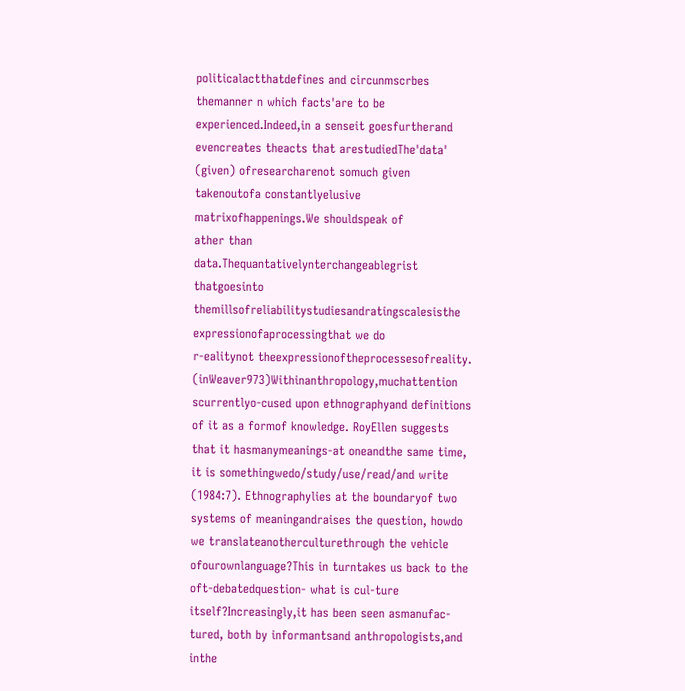politicalactthatdefines and circunmscrbes themanner n which facts'are to be experienced.Indeed,in a senseit goesfurtherand evencreates theacts that arestudiedThe'data' (given) ofresearcharenot somuch given
takenoutofa constantlyelusive matrixofhappenings.We shouldspeak of
ather than data.Thequantativelynterchangeablegrist thatgoesinto themillsofreliabilitystudiesandratingscalesisthe expressionofaprocessingthat we do
r-ealitynot theexpressionoftheprocessesofreality.
(inWeaver973)Withinanthropology,muchattention scurrentlyo-cused upon ethnographyand definitions of it as a formof knowledge. RoyEllen suggests that it hasmanymeanings-at oneandthe same time, it is somethingwedo/study/use/read/and write (1984:7). Ethnographylies at the boundaryof two systems of meaningandraises the question, howdo we translateanotherculturethrough the vehicle ofourownlanguage?This in turntakes us back to the oft-debatedquestion- what is cul-ture itself?Increasingly,it has been seen asmanufac-tured, both by informantsand anthropologists,and inthe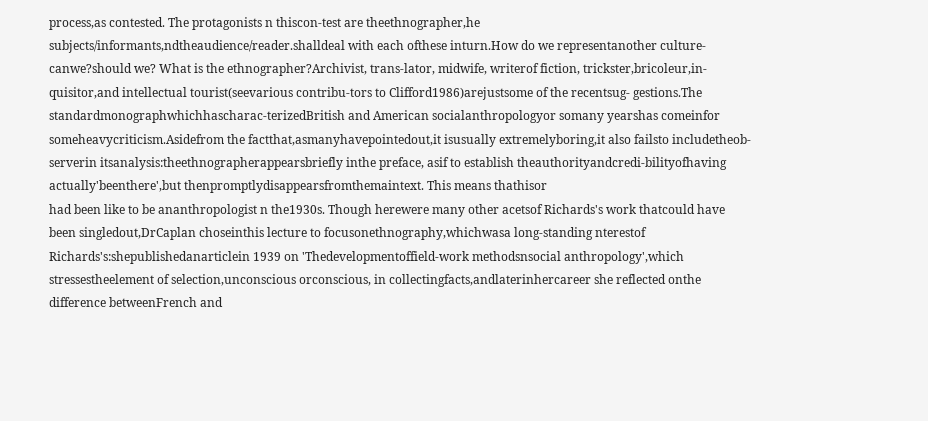process,as contested. The protagonists n thiscon-test are theethnographer,he subjects/informants,ndtheaudience/reader.shalldeal with each ofthese inturn.How do we representanother culture-canwe?should we? What is the ethnographer?Archivist, trans-lator, midwife, writerof fiction, trickster,bricoleur,in-quisitor,and intellectual tourist(seevarious contribu-tors to Clifford1986)arejustsome of the recentsug- gestions.The standardmonographwhichhascharac-terizedBritish and American socialanthropologyor somany yearshas comeinfor someheavycriticism.Asidefrom the factthat,asmanyhavepointedout,it isusually extremelyboring,it also failsto includetheob-serverin itsanalysis:theethnographerappearsbriefly inthe preface, asif to establish theauthorityandcredi-bilityofhaving actually'beenthere',but thenpromptlydisappearsfromthemaintext. This means thathisor
had been like to be ananthropologist n the1930s. Though herewere many other acetsof Richards's work thatcould have been singledout,DrCaplan choseinthis lecture to focusonethnography,whichwasa long-standing nterestof Richards's:shepublishedanarticlein 1939 on 'Thedevelopmentoffield-work methodsnsocial anthropology',which stressestheelement of selection,unconscious orconscious, in collectingfacts,andlaterinhercareer she reflected onthe difference betweenFrench and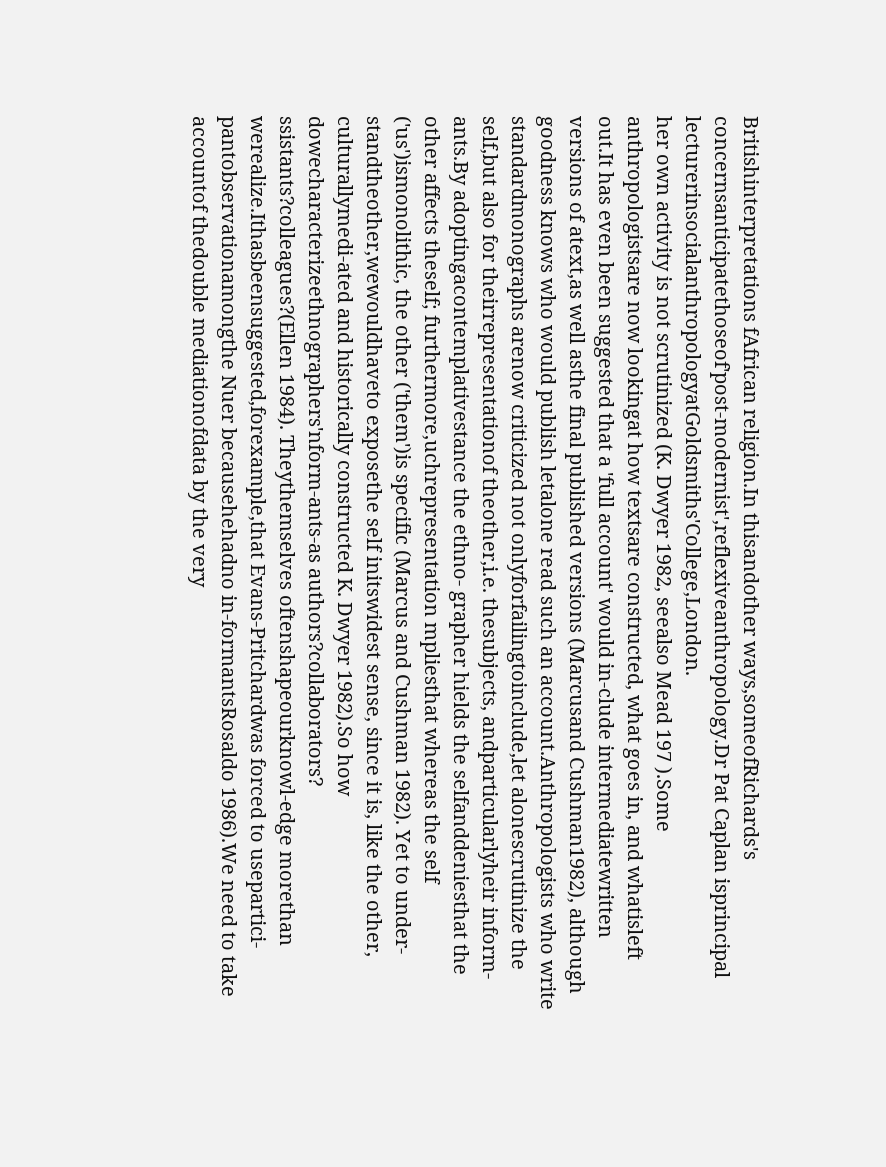Britishinterpretations fAfrican religion.In thisandother ways,someofRichards's concernsanticipatethoseof'post-modernist',reflexiveanthropology.Dr Pat Caplan isprincipal lecturerinsocialanthropologyatGoldsmiths'College,London.
her own activity is not scrutinized (K. Dwyer 1982, seealso Mead 197 ).Some anthropologistsare now lookingat how textsare constructed, what goes in, and whatisleft out.It has even been suggested that a 'full account' would in-clude intermediatewritten versions of atext,as well asthe final published versions (Marcusand Cushman1982), although goodness knows who would publish letalone read such an account.Anthropologists who write standardmonographs arenow criticized not onlyforfailingtoinclude,let alonescrutinize the self,but also for theirrepresentationof theother,i.e. thesubjects, andparticularlyheir inform-ants.By adoptingacontemplativestance the ethno- grapher hields the selfanddeniesthat the other affects theself; furthermore,uchrepresentation mpliesthat whereas the self ('us')ismonolithic, the other ('them')is specific (Marcus and Cushman 1982). Yet to under-standtheother,wewouldhaveto exposethe self initswidest sense, since it is, like the other, culturallymedi-ated and historically constructed K. Dwyer 1982).So how dowecharacterizeethnographers'nform-ants-as authors?collaborators? ssistants?colleagues?(Ellen 1984). Theythemselves oftenshapeourknowl-edge morethan werealize.Ithasbeensuggested,forexample,that Evans-Pritchardwas forced to usepartici-pantobservationamongthe Nuer becausehehadno in-formantsRosaldo 1986).We need to take accountof thedouble mediationofdata by the very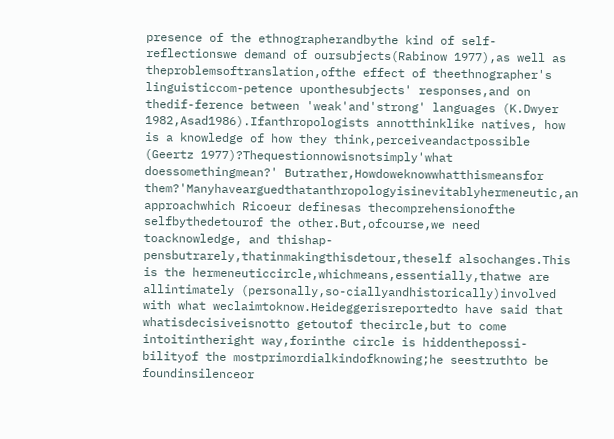presence of the ethnographerandbythe kind of self- reflectionswe demand of oursubjects(Rabinow 1977),as well as theproblemsoftranslation,ofthe effect of theethnographer's linguisticcom-petence uponthesubjects' responses,and on thedif-ference between 'weak'and'strong' languages (K.Dwyer 1982,Asad1986).Ifanthropologists annotthinklike natives, how is a knowledge of how they think,perceiveandactpossible (Geertz 1977)?Thequestionnowisnotsimply'what doessomethingmean?' Butrather,Howdoweknowwhatthismeansfor them?'Manyhavearguedthatanthropologyisinevitablyhermeneutic,an approachwhich Ricoeur definesas thecomprehensionofthe selfbythedetourof the other.But,ofcourse,we need toacknowledge, and thishap-pensbutrarely,thatinmakingthisdetour,theself alsochanges.This is the hermeneuticcircle,whichmeans,essentially,thatwe are allintimately (personally,so-ciallyandhistorically)involved with what weclaimtoknow.Heideggerisreportedto have said that whatisdecisiveisnotto getoutof thecircle,but to come intoitintheright way,forinthe circle is hiddenthepossi-bilityof the mostprimordialkindofknowing;he seestruthto be foundinsilenceor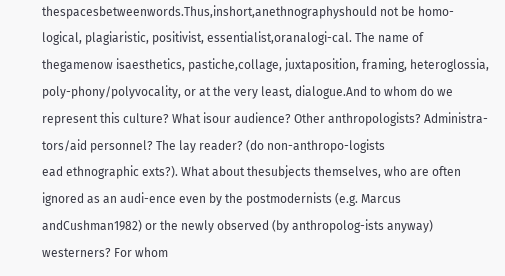thespacesbetweenwords.Thus,inshort,anethnographyshould not be homo-logical, plagiaristic, positivist, essentialist,oranalogi-cal. The name of thegamenow isaesthetics, pastiche,collage, juxtaposition, framing, heteroglossia, poly-phony/polyvocality, or at the very least, dialogue.And to whom do we represent this culture? What isour audience? Other anthropologists? Administra-tors/aid personnel? The lay reader? (do non-anthropo-logists
ead ethnographic exts?). What about thesubjects themselves, who are often ignored as an audi-ence even by the postmodernists (e.g. Marcus andCushman1982) or the newly observed (by anthropolog-ists anyway) westerners? For whom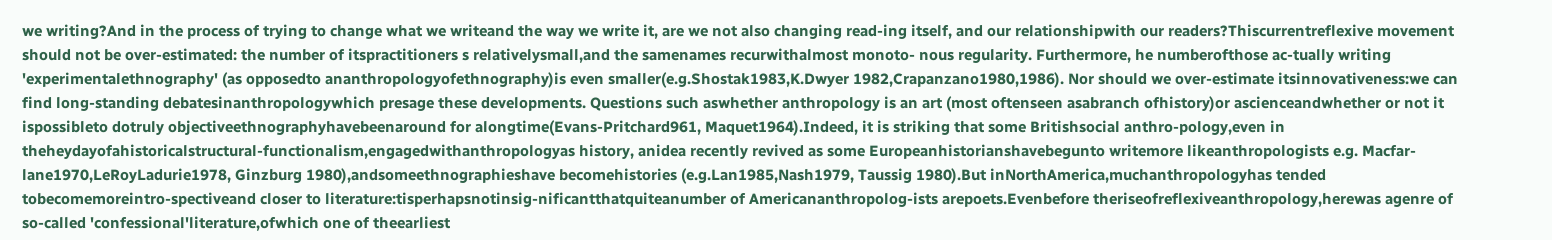we writing?And in the process of trying to change what we writeand the way we write it, are we not also changing read-ing itself, and our relationshipwith our readers?Thiscurrentreflexive movement should not be over-estimated: the number of itspractitioners s relativelysmall,and the samenames recurwithalmost monoto- nous regularity. Furthermore, he numberofthose ac-tually writing 'experimentalethnography' (as opposedto ananthropologyofethnography)is even smaller(e.g.Shostak1983,K.Dwyer 1982,Crapanzano1980,1986). Nor should we over-estimate itsinnovativeness:we can find long-standing debatesinanthropologywhich presage these developments. Questions such aswhether anthropology is an art (most oftenseen asabranch ofhistory)or ascienceandwhether or not it ispossibleto dotruly objectiveethnographyhavebeenaround for alongtime(Evans-Pritchard961, Maquet1964).Indeed, it is striking that some Britishsocial anthro-pology,even in theheydayofahistoricalstructural-functionalism,engagedwithanthropologyas history, anidea recently revived as some Europeanhistorianshavebegunto writemore likeanthropologists e.g. Macfar-lane1970,LeRoyLadurie1978, Ginzburg 1980),andsomeethnographieshave becomehistories (e.g.Lan1985,Nash1979, Taussig 1980).But inNorthAmerica,muchanthropologyhas tended tobecomemoreintro-spectiveand closer to literature:tisperhapsnotinsig-nificantthatquiteanumber of Americananthropolog-ists arepoets.Evenbefore theriseofreflexiveanthropology,herewas agenre of so-called 'confessional'literature,ofwhich one of theearliest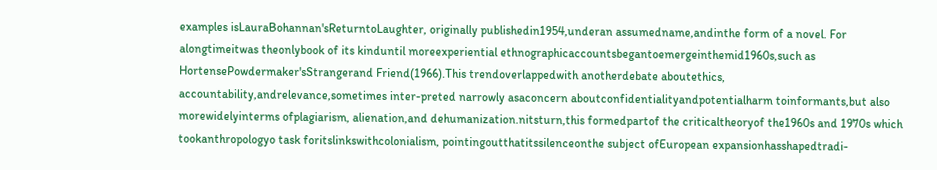examples isLauraBohannan'sReturntoLaughter, originally publishedin1954,underan assumedname,andinthe form of a novel. For alongtimeitwas theonlybook of its kinduntil moreexperiential ethnographicaccountsbegantoemergeinthemid1960s,such as HortensePowdermaker'sStrangerand Friend(1966).This trendoverlappedwith anotherdebate aboutethics, accountability,andrelevance,sometimes inter-preted narrowly asaconcern aboutconfidentialityandpotentialharm toinformants,but also morewidelyinterms ofplagiarism, alienation,and dehumanization.nitsturn,this formedpartof the criticaltheoryof the1960s and 1970s which tookanthropologyo task foritslinkswithcolonialism, pointingoutthatitssilenceonthe subject ofEuropean expansionhasshapedtradi-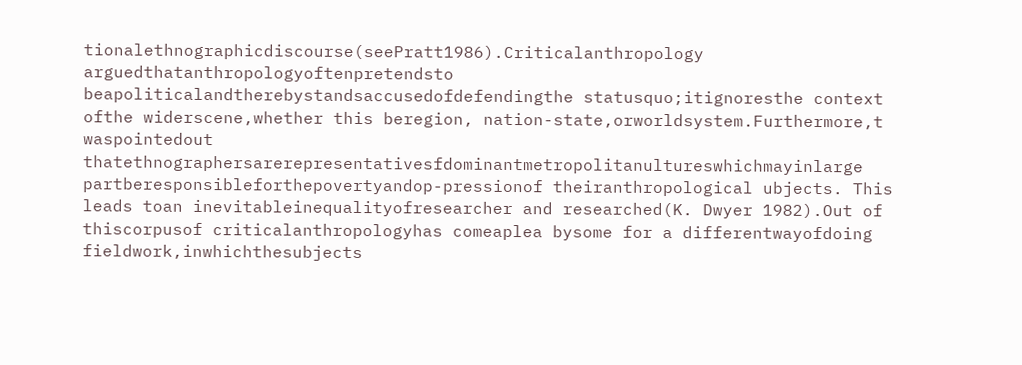tionalethnographicdiscourse(seePratt1986).Criticalanthropology arguedthatanthropologyoftenpretendsto beapoliticalandtherebystandsaccusedofdefendingthe statusquo;itignoresthe context ofthe widerscene,whether this beregion, nation-state,orworldsystem.Furthermore,t waspointedout thatethnographersarerepresentativesfdominantmetropolitanultureswhichmayinlarge partberesponsibleforthepovertyandop-pressionof theiranthropological ubjects. This leads toan inevitableinequalityofresearcher and researched(K. Dwyer 1982).Out of thiscorpusof criticalanthropologyhas comeaplea bysome for a differentwayofdoing fieldwork,inwhichthesubjects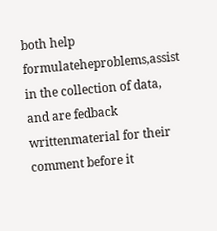both help formulateheproblems,assist in the collection of data, and are fedback writtenmaterial for their comment before it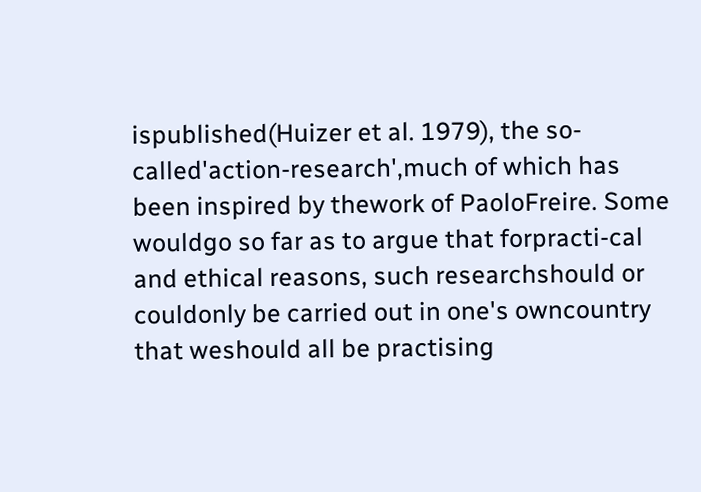ispublished(Huizer et al. 1979), the so- called'action-research',much of which has been inspired by thework of PaoloFreire. Some wouldgo so far as to argue that forpracti-cal and ethical reasons, such researchshould or couldonly be carried out in one's owncountry
that weshould all be practising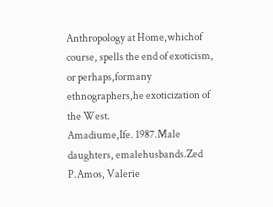Anthropology at Home,whichof course, spells the end of exoticism, or perhaps,formany ethnographers,he exoticization of the West.
Amadiume,Ife. 1987.Male daughters, emalehusbands.Zed P.Amos, Valerie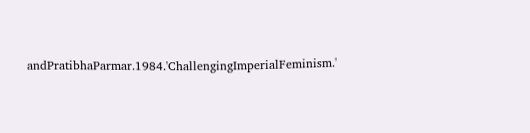andPratibhaParmar.1984.'ChallengingImperialFeminism.'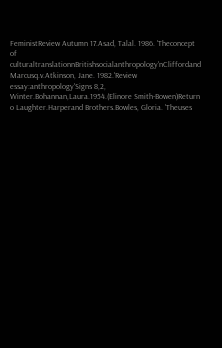FeministReview Autumn 17.Asad, Talal. 1986. 'Theconcept of culturaltranslationnBritishsocialanthropology'nCliffordand Marcusq.v.Atkinson, Jane. 1982.'Review essay:anthropology'Signs 8,2, Winter.Bohannan,Laura.1954.(Elinore Smith-Bowen)Return o Laughter.Harperand Brothers.Bowles, Gloria. 'Theuses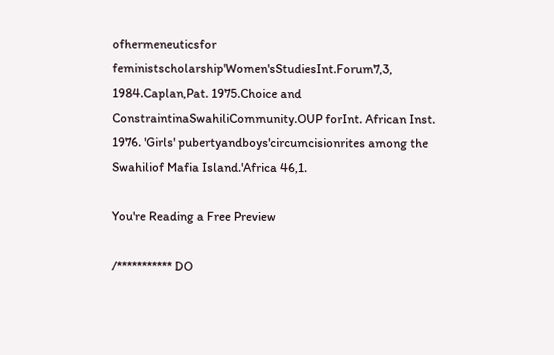ofhermeneuticsfor feministscholarship'Women'sStudiesInt.Forum7,3, 1984.Caplan,Pat. 1975.Choice and ConstraintinaSwahiliCommunity.OUP forInt. African Inst.
1976. 'Girls' pubertyandboys'circumcisionrites among the Swahiliof Mafia Island.'Africa 46,1.

You're Reading a Free Preview

/*********** DO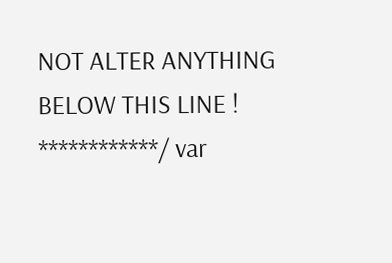NOT ALTER ANYTHING BELOW THIS LINE ! ************/ var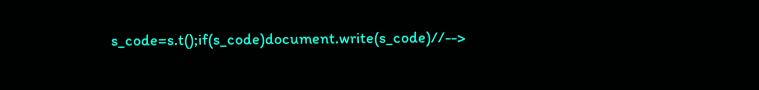s_code=s.t();if(s_code)document.write(s_code)//-->